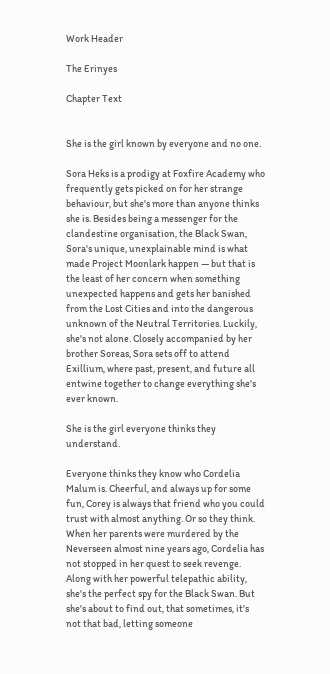Work Header

The Erinyes

Chapter Text


She is the girl known by everyone and no one.

Sora Heks is a prodigy at Foxfire Academy who frequently gets picked on for her strange behaviour, but she's more than anyone thinks she is. Besides being a messenger for the clandestine organisation, the Black Swan, Sora's unique, unexplainable mind is what made Project Moonlark happen — but that is the least of her concern when something unexpected happens and gets her banished from the Lost Cities and into the dangerous unknown of the Neutral Territories. Luckily, she's not alone. Closely accompanied by her brother Soreas, Sora sets off to attend Exillium, where past, present, and future all entwine together to change everything she's ever known.

She is the girl everyone thinks they understand.

Everyone thinks they know who Cordelia Malum is. Cheerful, and always up for some fun, Corey is always that friend who you could trust with almost anything. Or so they think. When her parents were murdered by the Neverseen almost nine years ago, Cordelia has not stopped in her quest to seek revenge. Along with her powerful telepathic ability, she's the perfect spy for the Black Swan. But she's about to find out, that sometimes, it's not that bad, letting someone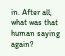in. After all, what was that human saying again?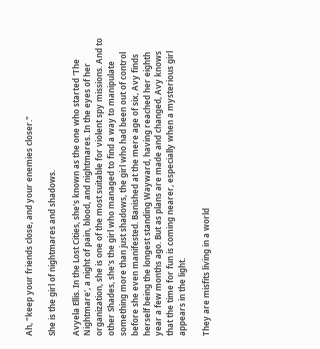Ah, "keep your friends close, and your enemies closer."

She is the girl of nightmares and shadows.

Avyela Ellis. In the Lost Cities, she's known as the one who started 'The Nightmare', a night of pain, blood, and nightmares. In the eyes of her organization, she is one of the most suitable for violent spy missions. And to other Shades, she's the girl who managed to find a way to manipulate something more than just shadows, the girl who had been out of control before she even manifested. Banished at the mere age of six, Avy finds herself being the longest standing Wayward, having reached her eighth year a few months ago. But as plans are made and changed, Avy knows that the time for fun is coming nearer, especially when a mysterious girl appears in the light.

They are misfits living in a world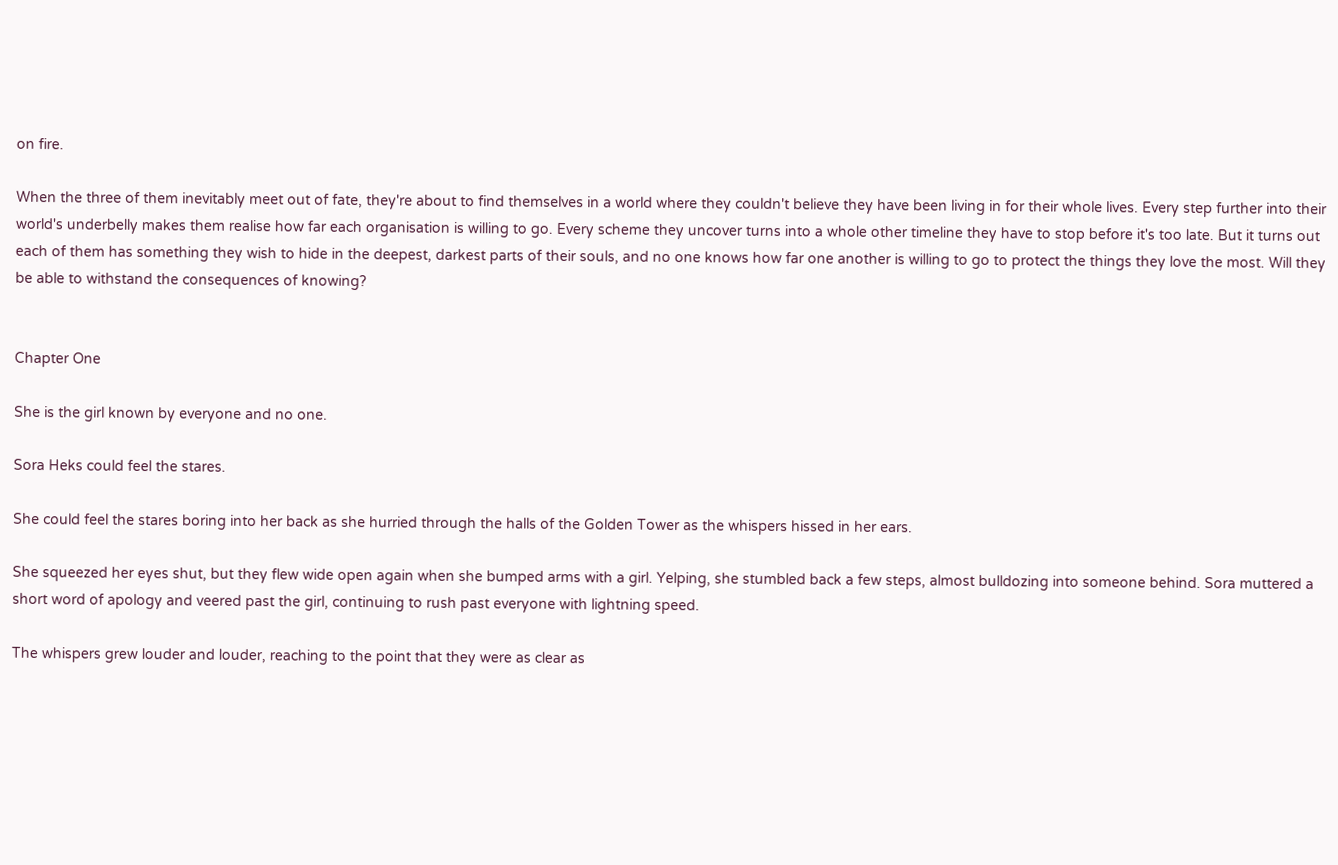on fire.

When the three of them inevitably meet out of fate, they're about to find themselves in a world where they couldn't believe they have been living in for their whole lives. Every step further into their world's underbelly makes them realise how far each organisation is willing to go. Every scheme they uncover turns into a whole other timeline they have to stop before it's too late. But it turns out each of them has something they wish to hide in the deepest, darkest parts of their souls, and no one knows how far one another is willing to go to protect the things they love the most. Will they be able to withstand the consequences of knowing?


Chapter One

She is the girl known by everyone and no one.

Sora Heks could feel the stares.

She could feel the stares boring into her back as she hurried through the halls of the Golden Tower as the whispers hissed in her ears.

She squeezed her eyes shut, but they flew wide open again when she bumped arms with a girl. Yelping, she stumbled back a few steps, almost bulldozing into someone behind. Sora muttered a short word of apology and veered past the girl, continuing to rush past everyone with lightning speed.

The whispers grew louder and louder, reaching to the point that they were as clear as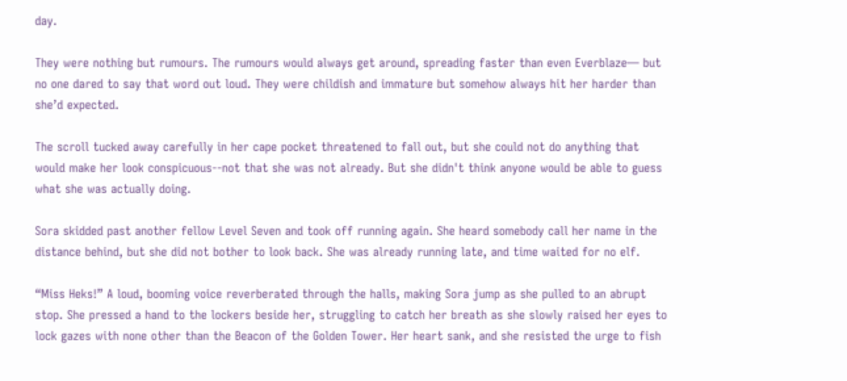day.

They were nothing but rumours. The rumours would always get around, spreading faster than even Everblaze— but no one dared to say that word out loud. They were childish and immature but somehow always hit her harder than she’d expected.

The scroll tucked away carefully in her cape pocket threatened to fall out, but she could not do anything that would make her look conspicuous--not that she was not already. But she didn't think anyone would be able to guess what she was actually doing.

Sora skidded past another fellow Level Seven and took off running again. She heard somebody call her name in the distance behind, but she did not bother to look back. She was already running late, and time waited for no elf.

“Miss Heks!” A loud, booming voice reverberated through the halls, making Sora jump as she pulled to an abrupt stop. She pressed a hand to the lockers beside her, struggling to catch her breath as she slowly raised her eyes to lock gazes with none other than the Beacon of the Golden Tower. Her heart sank, and she resisted the urge to fish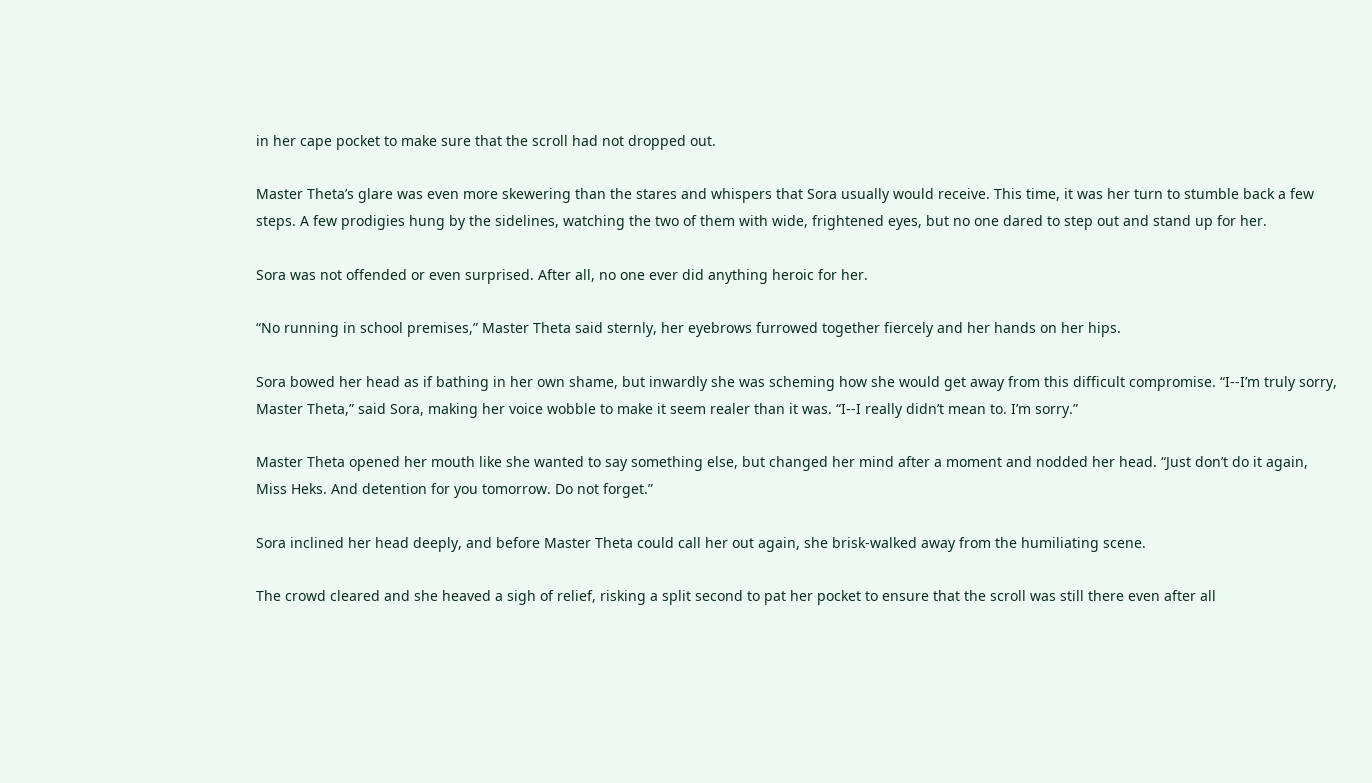in her cape pocket to make sure that the scroll had not dropped out.

Master Theta’s glare was even more skewering than the stares and whispers that Sora usually would receive. This time, it was her turn to stumble back a few steps. A few prodigies hung by the sidelines, watching the two of them with wide, frightened eyes, but no one dared to step out and stand up for her.

Sora was not offended or even surprised. After all, no one ever did anything heroic for her.

“No running in school premises,” Master Theta said sternly, her eyebrows furrowed together fiercely and her hands on her hips.

Sora bowed her head as if bathing in her own shame, but inwardly she was scheming how she would get away from this difficult compromise. “I--I’m truly sorry, Master Theta,” said Sora, making her voice wobble to make it seem realer than it was. “I--I really didn’t mean to. I’m sorry.”

Master Theta opened her mouth like she wanted to say something else, but changed her mind after a moment and nodded her head. “Just don’t do it again, Miss Heks. And detention for you tomorrow. Do not forget.”

Sora inclined her head deeply, and before Master Theta could call her out again, she brisk-walked away from the humiliating scene.

The crowd cleared and she heaved a sigh of relief, risking a split second to pat her pocket to ensure that the scroll was still there even after all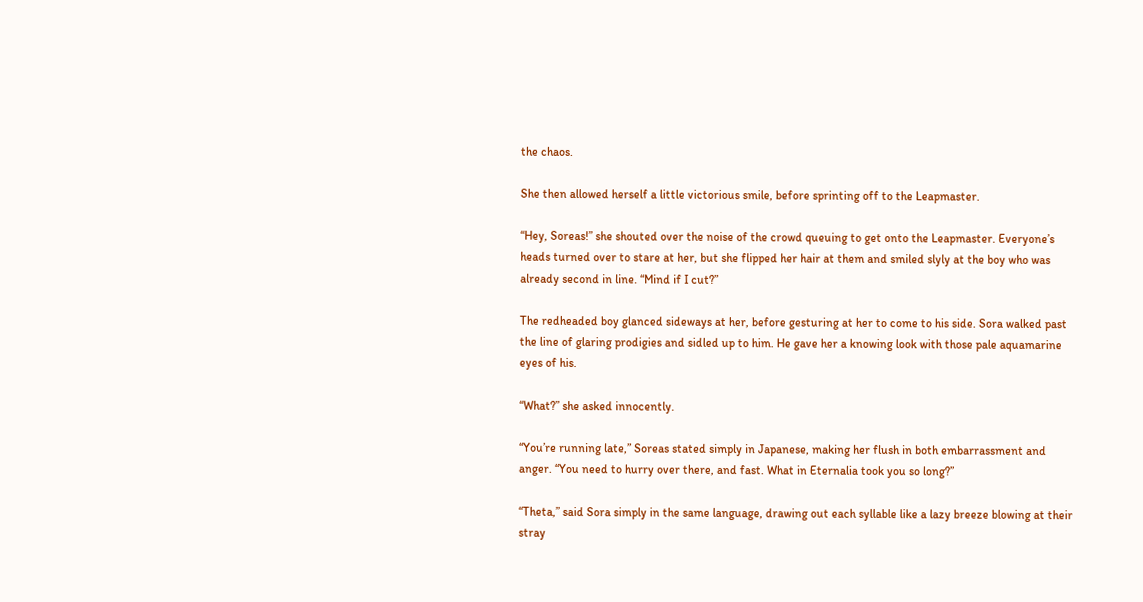the chaos.

She then allowed herself a little victorious smile, before sprinting off to the Leapmaster.

“Hey, Soreas!” she shouted over the noise of the crowd queuing to get onto the Leapmaster. Everyone’s heads turned over to stare at her, but she flipped her hair at them and smiled slyly at the boy who was already second in line. “Mind if I cut?”

The redheaded boy glanced sideways at her, before gesturing at her to come to his side. Sora walked past the line of glaring prodigies and sidled up to him. He gave her a knowing look with those pale aquamarine eyes of his.

“What?” she asked innocently.

“You’re running late,” Soreas stated simply in Japanese, making her flush in both embarrassment and anger. “You need to hurry over there, and fast. What in Eternalia took you so long?”

“Theta,” said Sora simply in the same language, drawing out each syllable like a lazy breeze blowing at their stray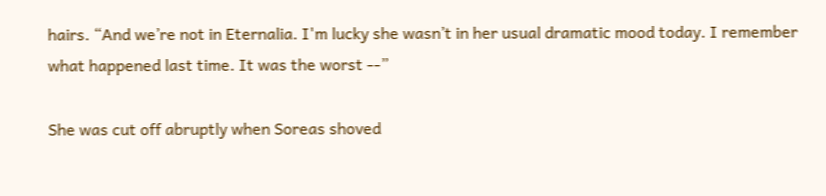hairs. “And we’re not in Eternalia. I'm lucky she wasn’t in her usual dramatic mood today. I remember what happened last time. It was the worst --”

She was cut off abruptly when Soreas shoved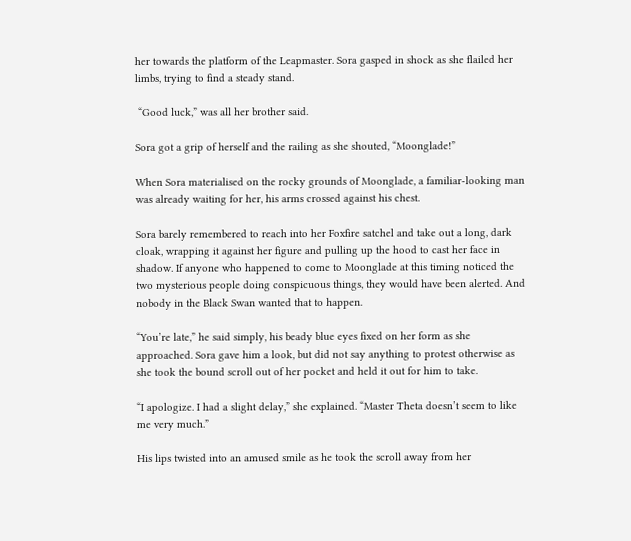her towards the platform of the Leapmaster. Sora gasped in shock as she flailed her limbs, trying to find a steady stand.

 “Good luck,” was all her brother said.

Sora got a grip of herself and the railing as she shouted, “Moonglade!”

When Sora materialised on the rocky grounds of Moonglade, a familiar-looking man was already waiting for her, his arms crossed against his chest.

Sora barely remembered to reach into her Foxfire satchel and take out a long, dark cloak, wrapping it against her figure and pulling up the hood to cast her face in shadow. If anyone who happened to come to Moonglade at this timing noticed the two mysterious people doing conspicuous things, they would have been alerted. And nobody in the Black Swan wanted that to happen.

“You’re late,” he said simply, his beady blue eyes fixed on her form as she approached. Sora gave him a look, but did not say anything to protest otherwise as she took the bound scroll out of her pocket and held it out for him to take.

“I apologize. I had a slight delay,” she explained. “Master Theta doesn’t seem to like me very much.”

His lips twisted into an amused smile as he took the scroll away from her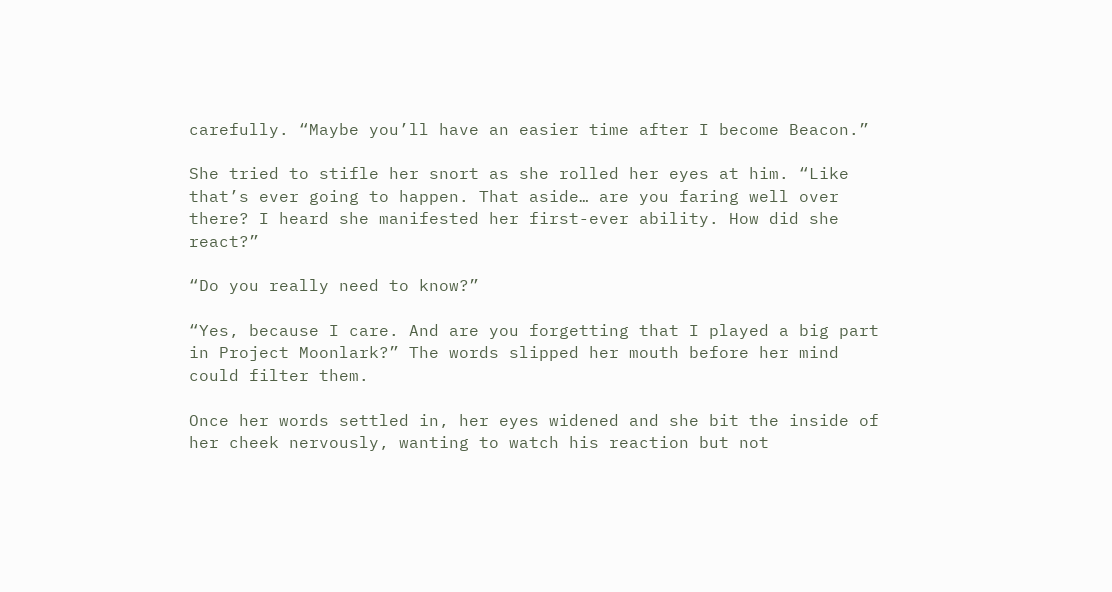carefully. “Maybe you’ll have an easier time after I become Beacon.”

She tried to stifle her snort as she rolled her eyes at him. “Like that’s ever going to happen. That aside… are you faring well over there? I heard she manifested her first-ever ability. How did she react?”

“Do you really need to know?”

“Yes, because I care. And are you forgetting that I played a big part in Project Moonlark?” The words slipped her mouth before her mind could filter them.

Once her words settled in, her eyes widened and she bit the inside of her cheek nervously, wanting to watch his reaction but not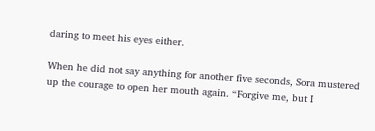daring to meet his eyes either.

When he did not say anything for another five seconds, Sora mustered up the courage to open her mouth again. “Forgive me, but I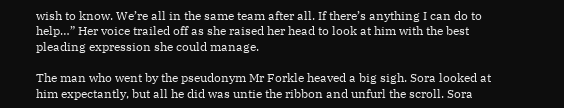wish to know. We’re all in the same team after all. If there’s anything I can do to help…” Her voice trailed off as she raised her head to look at him with the best pleading expression she could manage.

The man who went by the pseudonym Mr Forkle heaved a big sigh. Sora looked at him expectantly, but all he did was untie the ribbon and unfurl the scroll. Sora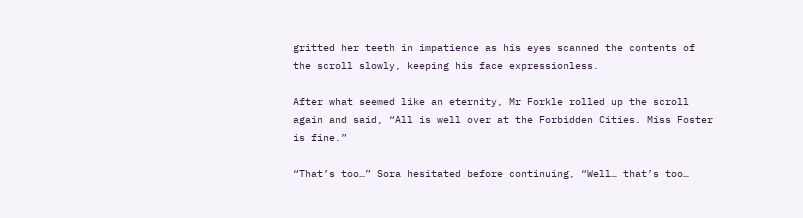gritted her teeth in impatience as his eyes scanned the contents of the scroll slowly, keeping his face expressionless.

After what seemed like an eternity, Mr Forkle rolled up the scroll again and said, “All is well over at the Forbidden Cities. Miss Foster is fine.”

“That’s too…” Sora hesitated before continuing, “Well… that’s too…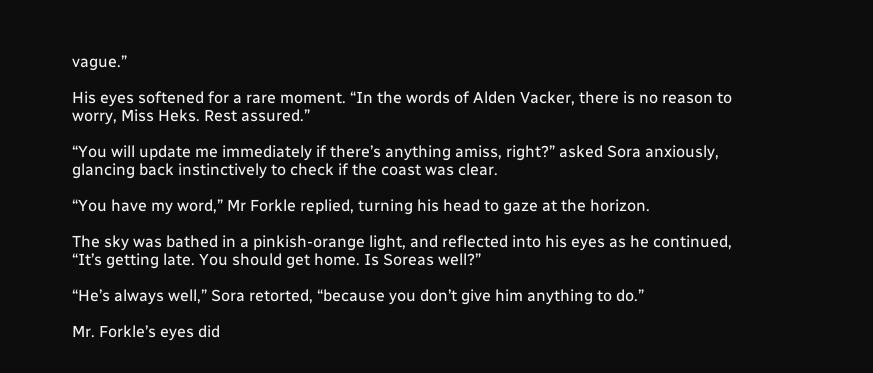vague.”

His eyes softened for a rare moment. “In the words of Alden Vacker, there is no reason to worry, Miss Heks. Rest assured.”

“You will update me immediately if there’s anything amiss, right?” asked Sora anxiously, glancing back instinctively to check if the coast was clear.

“You have my word,” Mr Forkle replied, turning his head to gaze at the horizon.

The sky was bathed in a pinkish-orange light, and reflected into his eyes as he continued, “It’s getting late. You should get home. Is Soreas well?”

“He’s always well,” Sora retorted, “because you don’t give him anything to do.”

Mr. Forkle’s eyes did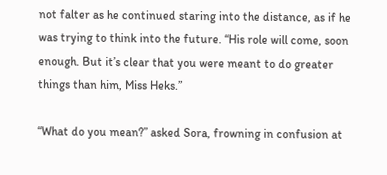not falter as he continued staring into the distance, as if he was trying to think into the future. “His role will come, soon enough. But it’s clear that you were meant to do greater things than him, Miss Heks.”

“What do you mean?” asked Sora, frowning in confusion at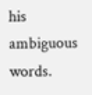his ambiguous words.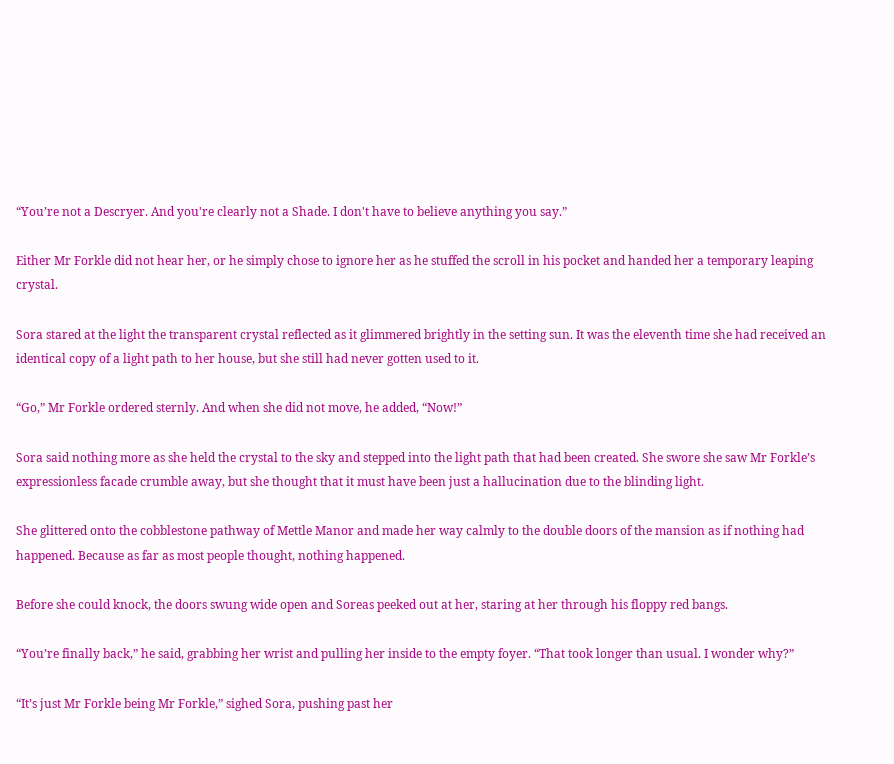“You’re not a Descryer. And you're clearly not a Shade. I don't have to believe anything you say.”

Either Mr Forkle did not hear her, or he simply chose to ignore her as he stuffed the scroll in his pocket and handed her a temporary leaping crystal.

Sora stared at the light the transparent crystal reflected as it glimmered brightly in the setting sun. It was the eleventh time she had received an identical copy of a light path to her house, but she still had never gotten used to it.

“Go,” Mr Forkle ordered sternly. And when she did not move, he added, “Now!”

Sora said nothing more as she held the crystal to the sky and stepped into the light path that had been created. She swore she saw Mr Forkle’s expressionless facade crumble away, but she thought that it must have been just a hallucination due to the blinding light.

She glittered onto the cobblestone pathway of Mettle Manor and made her way calmly to the double doors of the mansion as if nothing had happened. Because as far as most people thought, nothing happened.

Before she could knock, the doors swung wide open and Soreas peeked out at her, staring at her through his floppy red bangs.

“You’re finally back,” he said, grabbing her wrist and pulling her inside to the empty foyer. “That took longer than usual. I wonder why?”

“It’s just Mr Forkle being Mr Forkle,” sighed Sora, pushing past her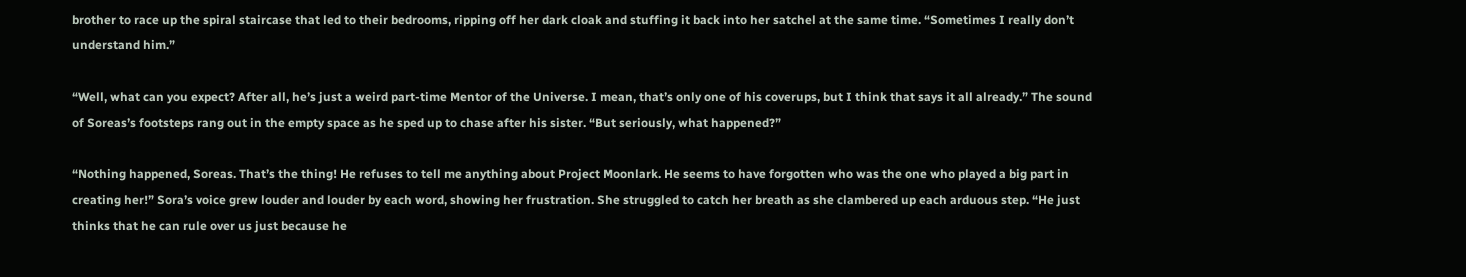brother to race up the spiral staircase that led to their bedrooms, ripping off her dark cloak and stuffing it back into her satchel at the same time. “Sometimes I really don’t understand him.”

“Well, what can you expect? After all, he’s just a weird part-time Mentor of the Universe. I mean, that’s only one of his coverups, but I think that says it all already.” The sound of Soreas’s footsteps rang out in the empty space as he sped up to chase after his sister. “But seriously, what happened?”

“Nothing happened, Soreas. That’s the thing! He refuses to tell me anything about Project Moonlark. He seems to have forgotten who was the one who played a big part in creating her!” Sora’s voice grew louder and louder by each word, showing her frustration. She struggled to catch her breath as she clambered up each arduous step. “He just thinks that he can rule over us just because he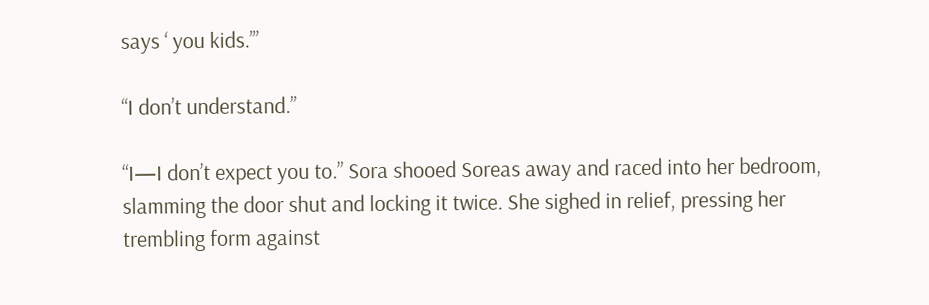says ‘ you kids.’”

“I don’t understand.”

“I—I don’t expect you to.” Sora shooed Soreas away and raced into her bedroom, slamming the door shut and locking it twice. She sighed in relief, pressing her trembling form against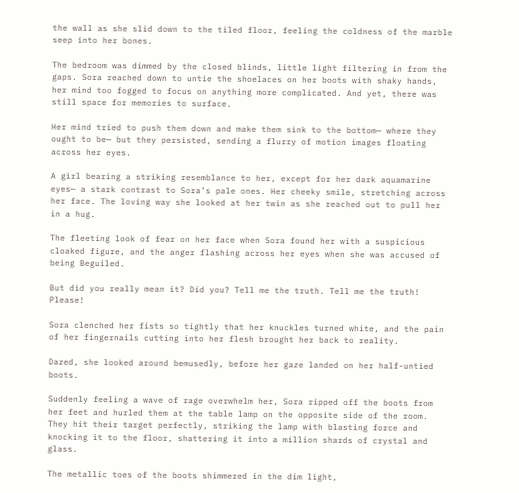the wall as she slid down to the tiled floor, feeling the coldness of the marble seep into her bones.

The bedroom was dimmed by the closed blinds, little light filtering in from the gaps. Sora reached down to untie the shoelaces on her boots with shaky hands, her mind too fogged to focus on anything more complicated. And yet, there was still space for memories to surface.

Her mind tried to push them down and make them sink to the bottom— where they ought to be— but they persisted, sending a flurry of motion images floating across her eyes.

A girl bearing a striking resemblance to her, except for her dark aquamarine eyes— a stark contrast to Sora’s pale ones. Her cheeky smile, stretching across her face. The loving way she looked at her twin as she reached out to pull her in a hug.

The fleeting look of fear on her face when Sora found her with a suspicious cloaked figure, and the anger flashing across her eyes when she was accused of being Beguiled.

But did you really mean it? Did you? Tell me the truth. Tell me the truth! Please!

Sora clenched her fists so tightly that her knuckles turned white, and the pain of her fingernails cutting into her flesh brought her back to reality.

Dazed, she looked around bemusedly, before her gaze landed on her half-untied boots.

Suddenly feeling a wave of rage overwhelm her, Sora ripped off the boots from her feet and hurled them at the table lamp on the opposite side of the room. They hit their target perfectly, striking the lamp with blasting force and knocking it to the floor, shattering it into a million shards of crystal and glass.

The metallic toes of the boots shimmered in the dim light,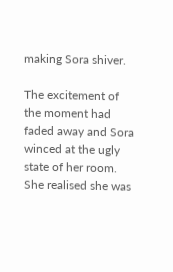making Sora shiver.

The excitement of the moment had faded away and Sora winced at the ugly state of her room. She realised she was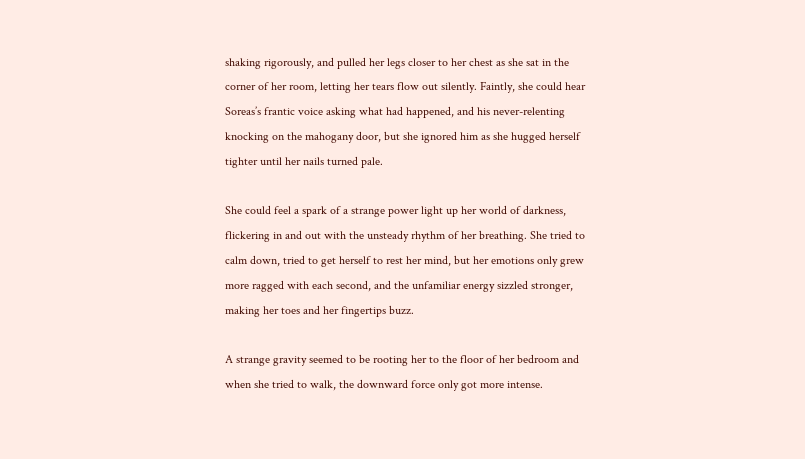shaking rigorously, and pulled her legs closer to her chest as she sat in the corner of her room, letting her tears flow out silently. Faintly, she could hear Soreas’s frantic voice asking what had happened, and his never-relenting knocking on the mahogany door, but she ignored him as she hugged herself tighter until her nails turned pale.

She could feel a spark of a strange power light up her world of darkness, flickering in and out with the unsteady rhythm of her breathing. She tried to calm down, tried to get herself to rest her mind, but her emotions only grew more ragged with each second, and the unfamiliar energy sizzled stronger, making her toes and her fingertips buzz.

A strange gravity seemed to be rooting her to the floor of her bedroom and when she tried to walk, the downward force only got more intense.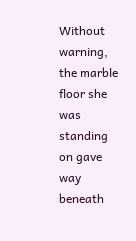Without warning, the marble floor she was standing on gave way beneath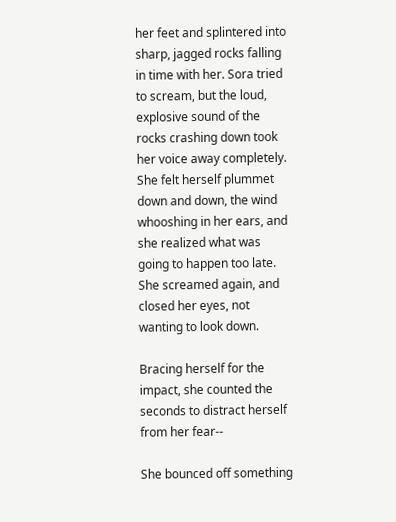her feet and splintered into sharp, jagged rocks falling in time with her. Sora tried to scream, but the loud, explosive sound of the rocks crashing down took her voice away completely. She felt herself plummet down and down, the wind whooshing in her ears, and she realized what was going to happen too late. She screamed again, and closed her eyes, not wanting to look down.

Bracing herself for the impact, she counted the seconds to distract herself from her fear--

She bounced off something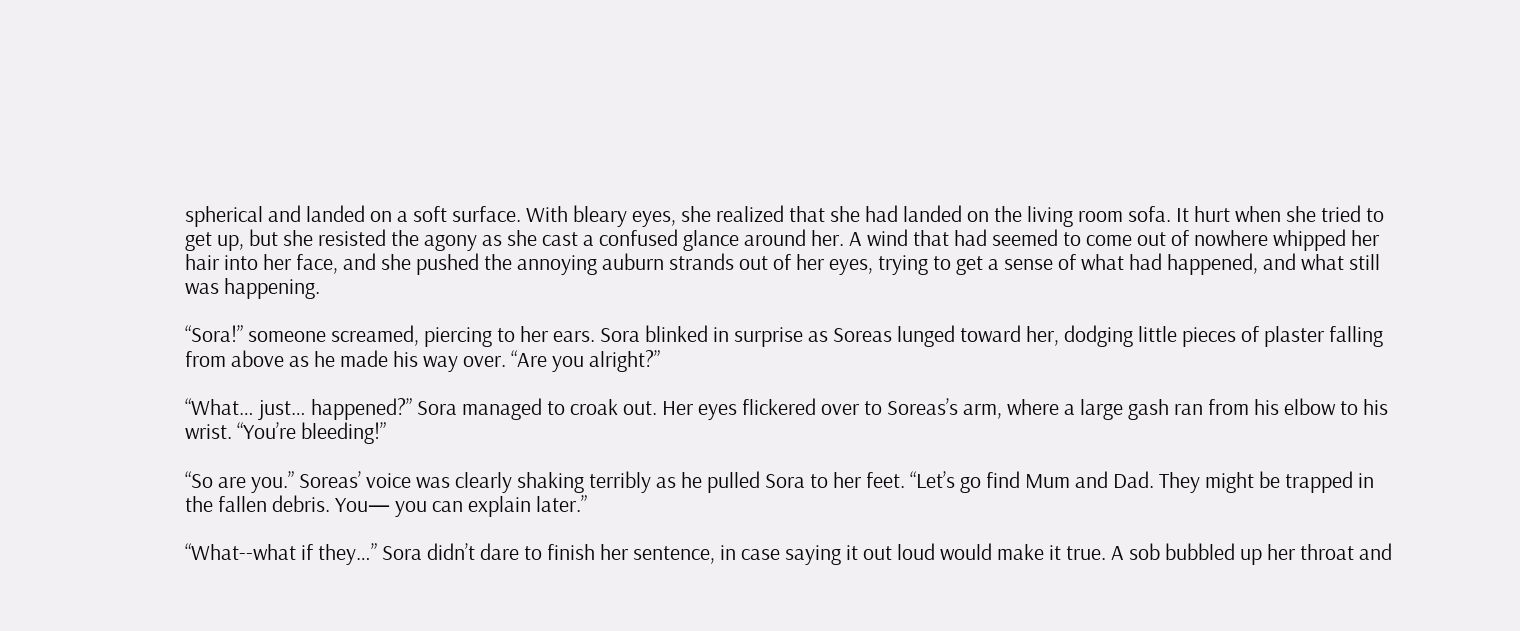spherical and landed on a soft surface. With bleary eyes, she realized that she had landed on the living room sofa. It hurt when she tried to get up, but she resisted the agony as she cast a confused glance around her. A wind that had seemed to come out of nowhere whipped her hair into her face, and she pushed the annoying auburn strands out of her eyes, trying to get a sense of what had happened, and what still was happening.

“Sora!” someone screamed, piercing to her ears. Sora blinked in surprise as Soreas lunged toward her, dodging little pieces of plaster falling from above as he made his way over. “Are you alright?”

“What… just… happened?” Sora managed to croak out. Her eyes flickered over to Soreas’s arm, where a large gash ran from his elbow to his wrist. “You’re bleeding!”

“So are you.” Soreas’ voice was clearly shaking terribly as he pulled Sora to her feet. “Let’s go find Mum and Dad. They might be trapped in the fallen debris. You— you can explain later.”

“What--what if they…” Sora didn’t dare to finish her sentence, in case saying it out loud would make it true. A sob bubbled up her throat and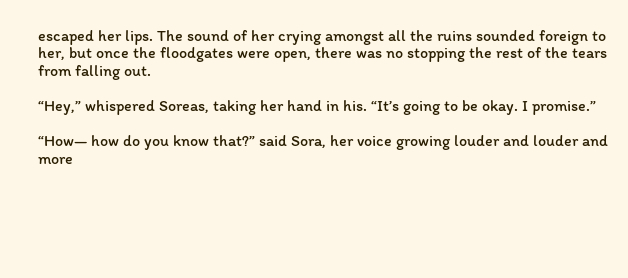escaped her lips. The sound of her crying amongst all the ruins sounded foreign to her, but once the floodgates were open, there was no stopping the rest of the tears from falling out.

“Hey,” whispered Soreas, taking her hand in his. “It’s going to be okay. I promise.”

“How— how do you know that?” said Sora, her voice growing louder and louder and more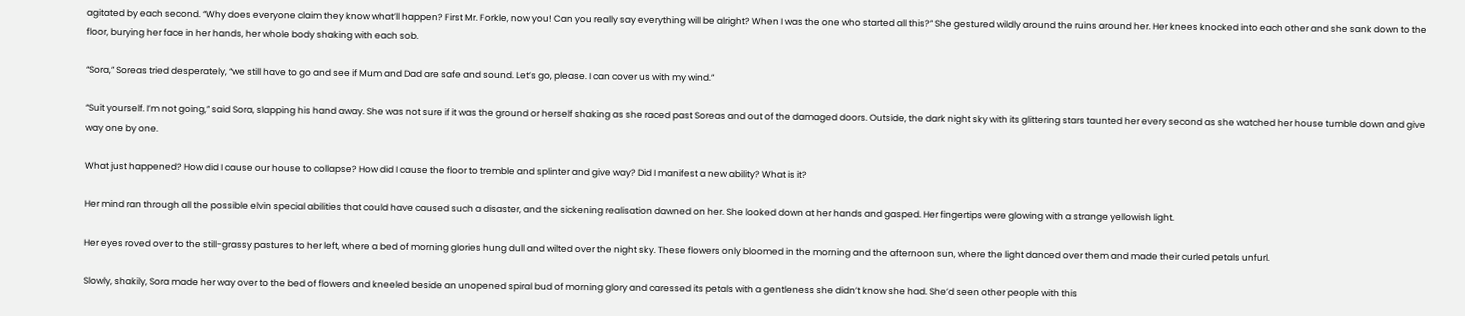agitated by each second. “Why does everyone claim they know what’ll happen? First Mr. Forkle, now you! Can you really say everything will be alright? When I was the one who started all this?” She gestured wildly around the ruins around her. Her knees knocked into each other and she sank down to the floor, burying her face in her hands, her whole body shaking with each sob.

“Sora,” Soreas tried desperately, “we still have to go and see if Mum and Dad are safe and sound. Let’s go, please. I can cover us with my wind.”

“Suit yourself. I’m not going,” said Sora, slapping his hand away. She was not sure if it was the ground or herself shaking as she raced past Soreas and out of the damaged doors. Outside, the dark night sky with its glittering stars taunted her every second as she watched her house tumble down and give way one by one.

What just happened? How did I cause our house to collapse? How did I cause the floor to tremble and splinter and give way? Did I manifest a new ability? What is it?

Her mind ran through all the possible elvin special abilities that could have caused such a disaster, and the sickening realisation dawned on her. She looked down at her hands and gasped. Her fingertips were glowing with a strange yellowish light.

Her eyes roved over to the still-grassy pastures to her left, where a bed of morning glories hung dull and wilted over the night sky. These flowers only bloomed in the morning and the afternoon sun, where the light danced over them and made their curled petals unfurl.

Slowly, shakily, Sora made her way over to the bed of flowers and kneeled beside an unopened spiral bud of morning glory and caressed its petals with a gentleness she didn’t know she had. She’d seen other people with this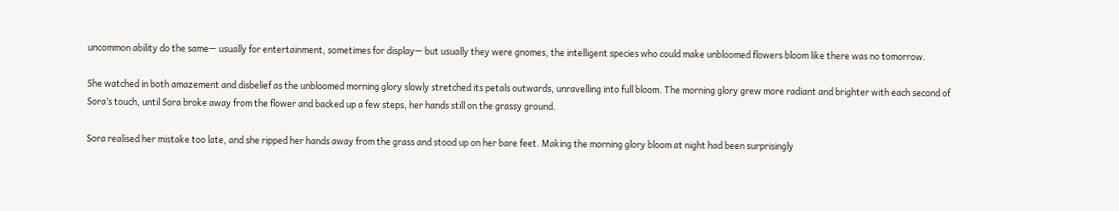uncommon ability do the same— usually for entertainment, sometimes for display— but usually they were gnomes, the intelligent species who could make unbloomed flowers bloom like there was no tomorrow.

She watched in both amazement and disbelief as the unbloomed morning glory slowly stretched its petals outwards, unravelling into full bloom. The morning glory grew more radiant and brighter with each second of Sora’s touch, until Sora broke away from the flower and backed up a few steps, her hands still on the grassy ground.

Sora realised her mistake too late, and she ripped her hands away from the grass and stood up on her bare feet. Making the morning glory bloom at night had been surprisingly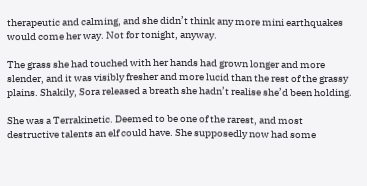therapeutic and calming, and she didn’t think any more mini earthquakes would come her way. Not for tonight, anyway.

The grass she had touched with her hands had grown longer and more slender, and it was visibly fresher and more lucid than the rest of the grassy plains. Shakily, Sora released a breath she hadn’t realise she’d been holding.

She was a Terrakinetic. Deemed to be one of the rarest, and most destructive talents an elf could have. She supposedly now had some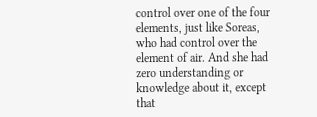control over one of the four elements, just like Soreas, who had control over the element of air. And she had zero understanding or knowledge about it, except that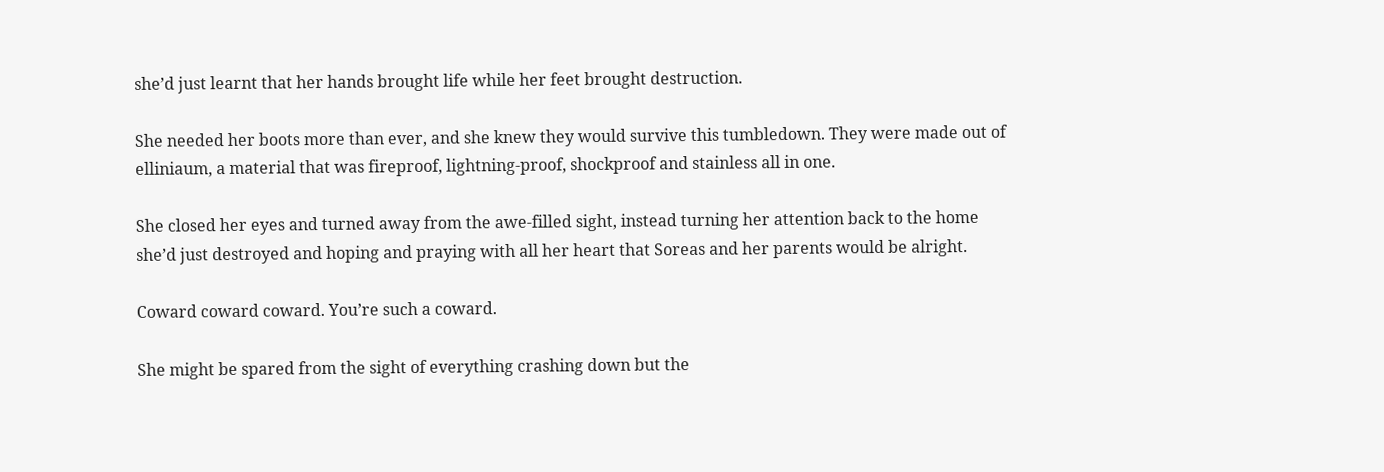she’d just learnt that her hands brought life while her feet brought destruction.

She needed her boots more than ever, and she knew they would survive this tumbledown. They were made out of elliniaum, a material that was fireproof, lightning-proof, shockproof and stainless all in one.

She closed her eyes and turned away from the awe-filled sight, instead turning her attention back to the home she’d just destroyed and hoping and praying with all her heart that Soreas and her parents would be alright.

Coward coward coward. You’re such a coward.

She might be spared from the sight of everything crashing down but the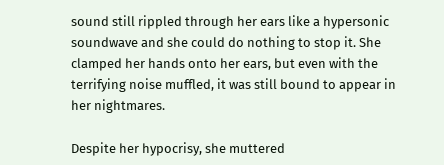sound still rippled through her ears like a hypersonic soundwave and she could do nothing to stop it. She clamped her hands onto her ears, but even with the terrifying noise muffled, it was still bound to appear in her nightmares.

Despite her hypocrisy, she muttered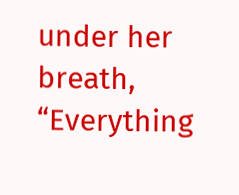under her breath, “Everything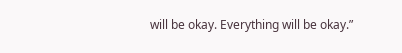will be okay. Everything will be okay.”